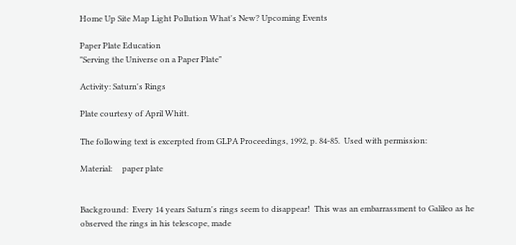Home Up Site Map Light Pollution What's New? Upcoming Events

Paper Plate Education
"Serving the Universe on a Paper Plate"

Activity: Saturn's Rings

Plate courtesy of April Whitt.

The following text is excerpted from GLPA Proceedings, 1992, p. 84-85.  Used with permission:

Material:     paper plate


Background:  Every 14 years Saturn's rings seem to disappear!  This was an embarrassment to Galileo as he observed the rings in his telescope, made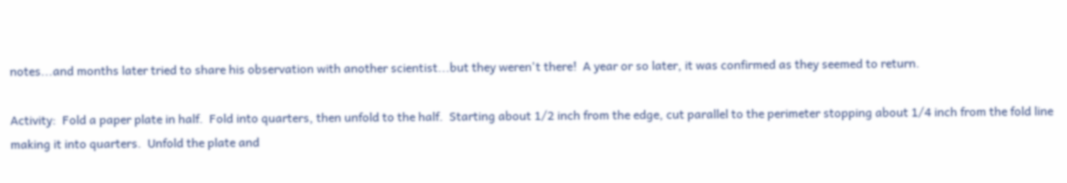notes...and months later tried to share his observation with another scientist...but they weren't there!  A year or so later, it was confirmed as they seemed to return.

Activity:  Fold a paper plate in half.  Fold into quarters, then unfold to the half.  Starting about 1/2 inch from the edge, cut parallel to the perimeter stopping about 1/4 inch from the fold line making it into quarters.  Unfold the plate and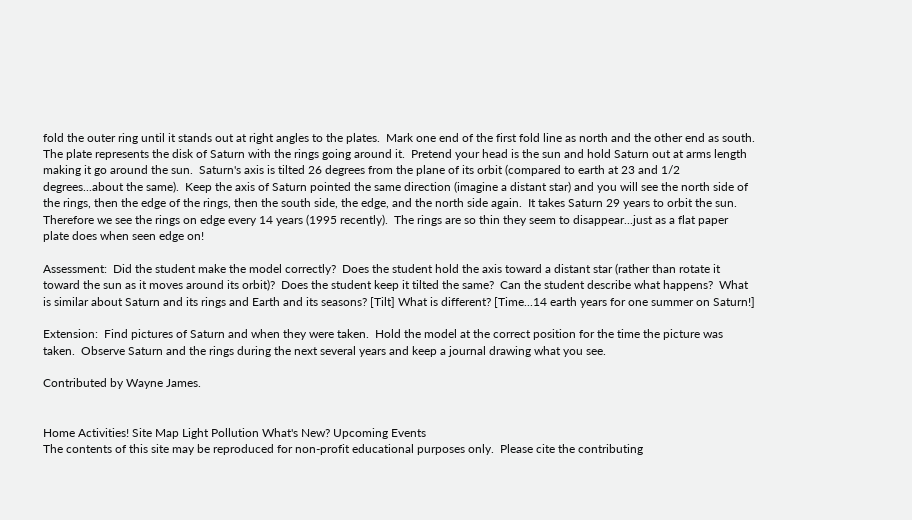fold the outer ring until it stands out at right angles to the plates.  Mark one end of the first fold line as north and the other end as south.  The plate represents the disk of Saturn with the rings going around it.  Pretend your head is the sun and hold Saturn out at arms length making it go around the sun.  Saturn's axis is tilted 26 degrees from the plane of its orbit (compared to earth at 23 and 1/2 degrees...about the same).  Keep the axis of Saturn pointed the same direction (imagine a distant star) and you will see the north side of the rings, then the edge of the rings, then the south side, the edge, and the north side again.  It takes Saturn 29 years to orbit the sun.  Therefore we see the rings on edge every 14 years (1995 recently).  The rings are so thin they seem to disappear...just as a flat paper plate does when seen edge on!

Assessment:  Did the student make the model correctly?  Does the student hold the axis toward a distant star (rather than rotate it toward the sun as it moves around its orbit)?  Does the student keep it tilted the same?  Can the student describe what happens?  What is similar about Saturn and its rings and Earth and its seasons? [Tilt] What is different? [Time...14 earth years for one summer on Saturn!]

Extension:  Find pictures of Saturn and when they were taken.  Hold the model at the correct position for the time the picture was taken.  Observe Saturn and the rings during the next several years and keep a journal drawing what you see.

Contributed by Wayne James.


Home Activities! Site Map Light Pollution What's New? Upcoming Events
The contents of this site may be reproduced for non-profit educational purposes only.  Please cite the contributing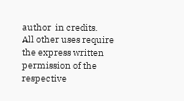author  in credits.
All other uses require the express written permission of the respective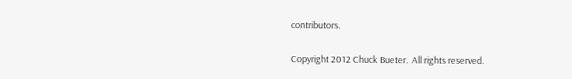contributors.

Copyright 2012 Chuck Bueter.  All rights reserved.